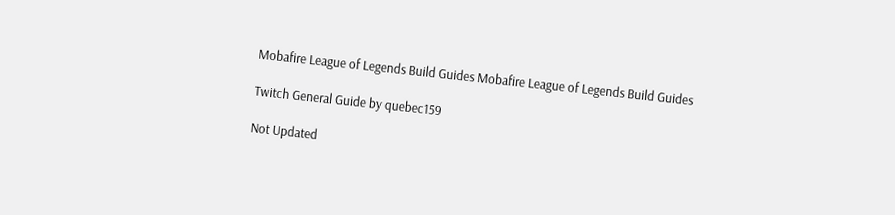Mobafire League of Legends Build Guides Mobafire League of Legends Build Guides

Twitch General Guide by quebec159

Not Updated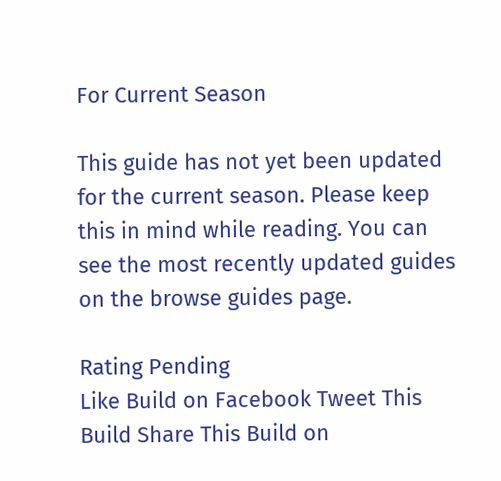For Current Season

This guide has not yet been updated for the current season. Please keep this in mind while reading. You can see the most recently updated guides on the browse guides page.

Rating Pending
Like Build on Facebook Tweet This Build Share This Build on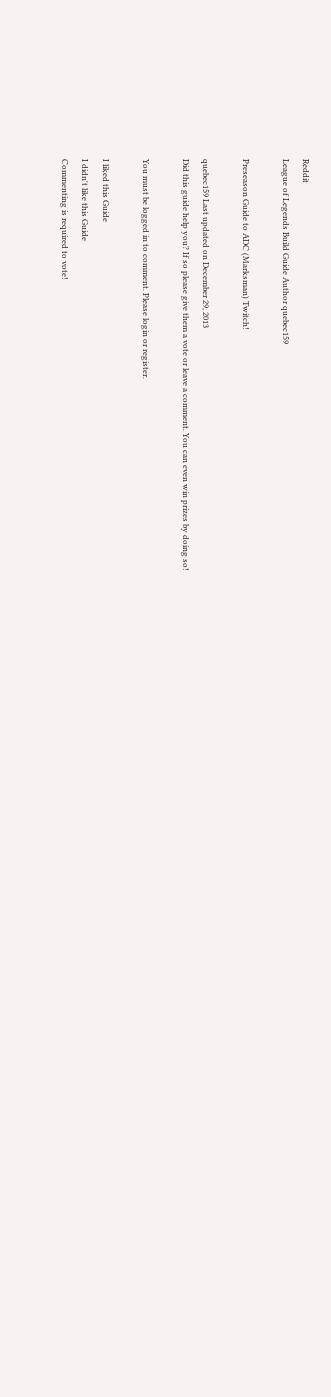Reddit
League of Legends Build Guide Author quebec159

Preseason Guide to ADC (Marksman) Twitch!

quebec159 Last updated on December 29, 2013
Did this guide help you? If so please give them a vote or leave a comment. You can even win prizes by doing so!

You must be logged in to comment. Please login or register.

I liked this Guide
I didn't like this Guide
Commenting is required to vote!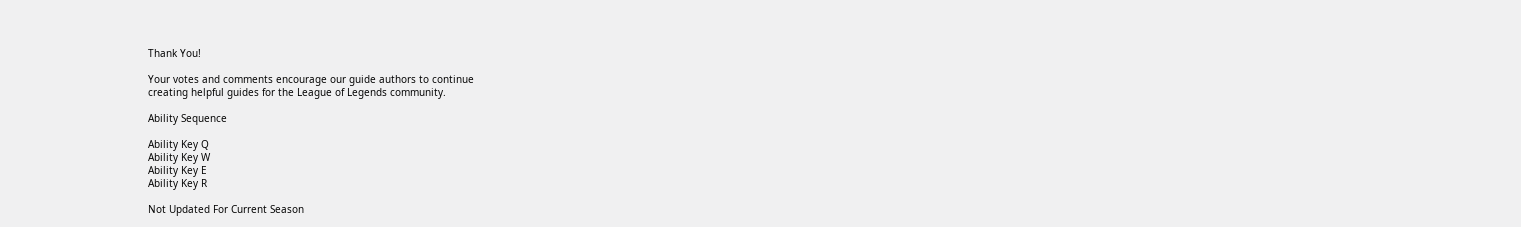Thank You!

Your votes and comments encourage our guide authors to continue
creating helpful guides for the League of Legends community.

Ability Sequence

Ability Key Q
Ability Key W
Ability Key E
Ability Key R

Not Updated For Current Season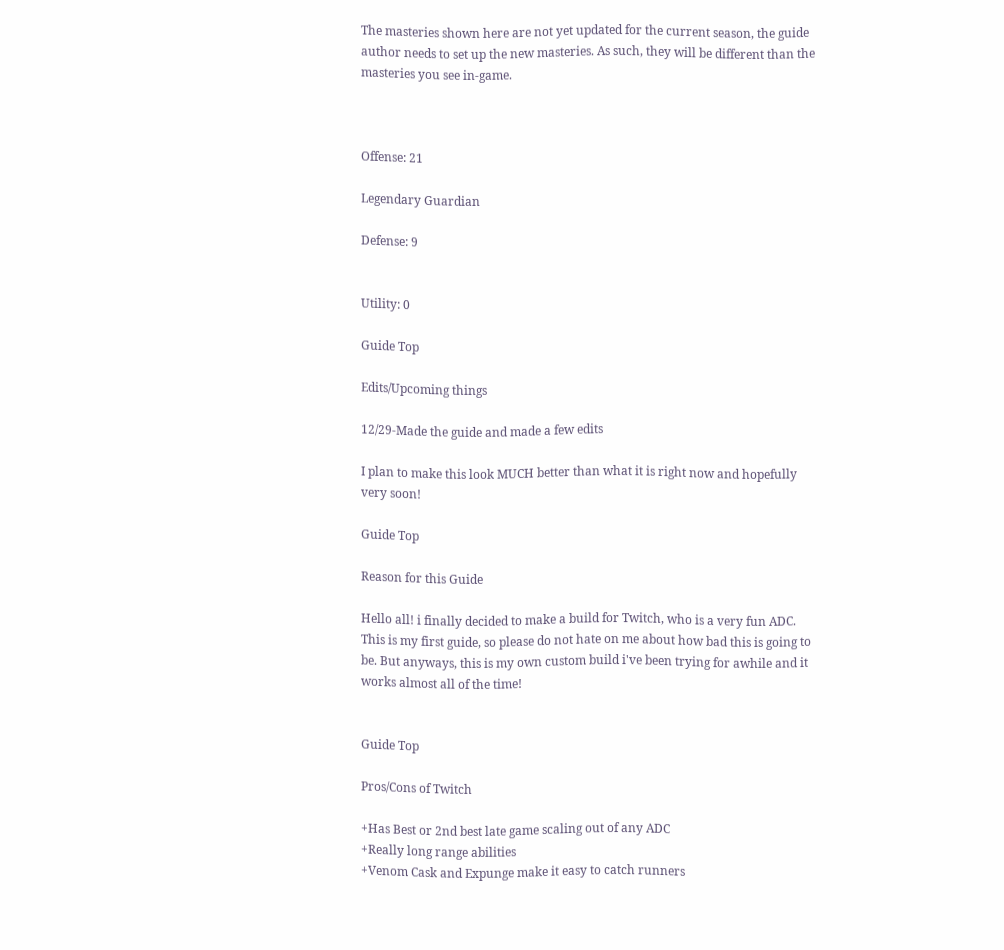The masteries shown here are not yet updated for the current season, the guide author needs to set up the new masteries. As such, they will be different than the masteries you see in-game.



Offense: 21

Legendary Guardian

Defense: 9


Utility: 0

Guide Top

Edits/Upcoming things

12/29-Made the guide and made a few edits

I plan to make this look MUCH better than what it is right now and hopefully very soon!

Guide Top

Reason for this Guide

Hello all! i finally decided to make a build for Twitch, who is a very fun ADC. This is my first guide, so please do not hate on me about how bad this is going to be. But anyways, this is my own custom build i've been trying for awhile and it works almost all of the time!


Guide Top

Pros/Cons of Twitch

+Has Best or 2nd best late game scaling out of any ADC
+Really long range abilities
+Venom Cask and Expunge make it easy to catch runners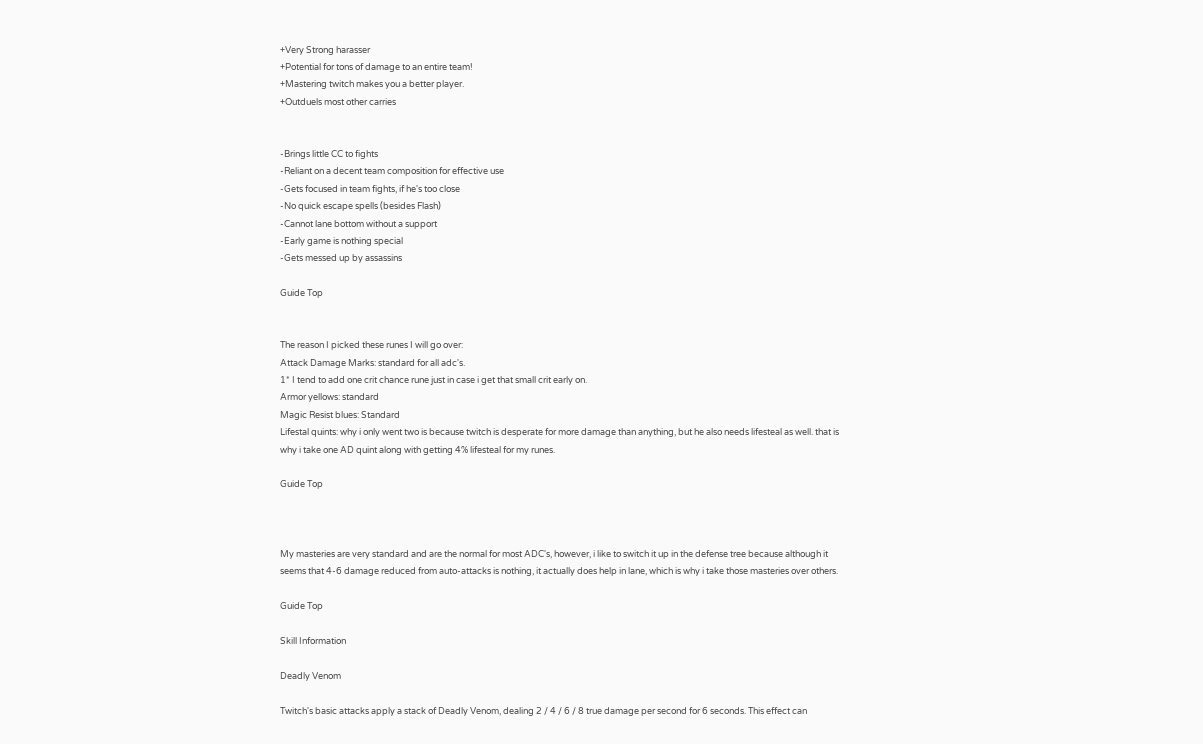+Very Strong harasser
+Potential for tons of damage to an entire team!
+Mastering twitch makes you a better player.
+Outduels most other carries


-Brings little CC to fights
-Reliant on a decent team composition for effective use
-Gets focused in team fights, if he's too close
-No quick escape spells (besides Flash)
-Cannot lane bottom without a support
-Early game is nothing special
-Gets messed up by assassins

Guide Top


The reason I picked these runes I will go over:
Attack Damage Marks: standard for all adc's.
1* I tend to add one crit chance rune just in case i get that small crit early on.
Armor yellows: standard
Magic Resist blues: Standard
Lifestal quints: why i only went two is because twitch is desperate for more damage than anything, but he also needs lifesteal as well. that is why i take one AD quint along with getting 4% lifesteal for my runes.

Guide Top



My masteries are very standard and are the normal for most ADC's, however, i like to switch it up in the defense tree because although it seems that 4-6 damage reduced from auto-attacks is nothing, it actually does help in lane, which is why i take those masteries over others.

Guide Top

Skill Information

Deadly Venom

Twitch's basic attacks apply a stack of Deadly Venom, dealing 2 / 4 / 6 / 8 true damage per second for 6 seconds. This effect can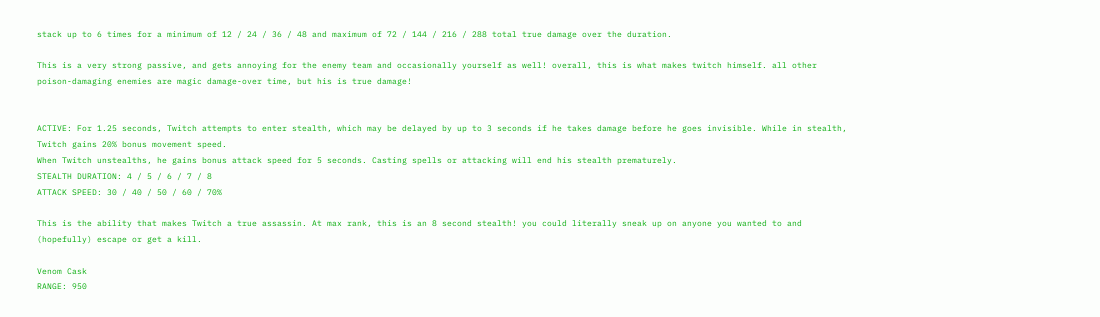stack up to 6 times for a minimum of 12 / 24 / 36 / 48 and maximum of 72 / 144 / 216 / 288 total true damage over the duration.

This is a very strong passive, and gets annoying for the enemy team and occasionally yourself as well! overall, this is what makes twitch himself. all other poison-damaging enemies are magic damage-over time, but his is true damage!


ACTIVE: For 1.25 seconds, Twitch attempts to enter stealth, which may be delayed by up to 3 seconds if he takes damage before he goes invisible. While in stealth, Twitch gains 20% bonus movement speed.
When Twitch unstealths, he gains bonus attack speed for 5 seconds. Casting spells or attacking will end his stealth prematurely.
STEALTH DURATION: 4 / 5 / 6 / 7 / 8
ATTACK SPEED: 30 / 40 / 50 / 60 / 70%

This is the ability that makes Twitch a true assassin. At max rank, this is an 8 second stealth! you could literally sneak up on anyone you wanted to and (hopefully) escape or get a kill.

Venom Cask
RANGE: 950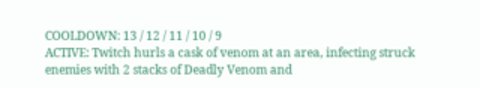COOLDOWN: 13 / 12 / 11 / 10 / 9
ACTIVE: Twitch hurls a cask of venom at an area, infecting struck enemies with 2 stacks of Deadly Venom and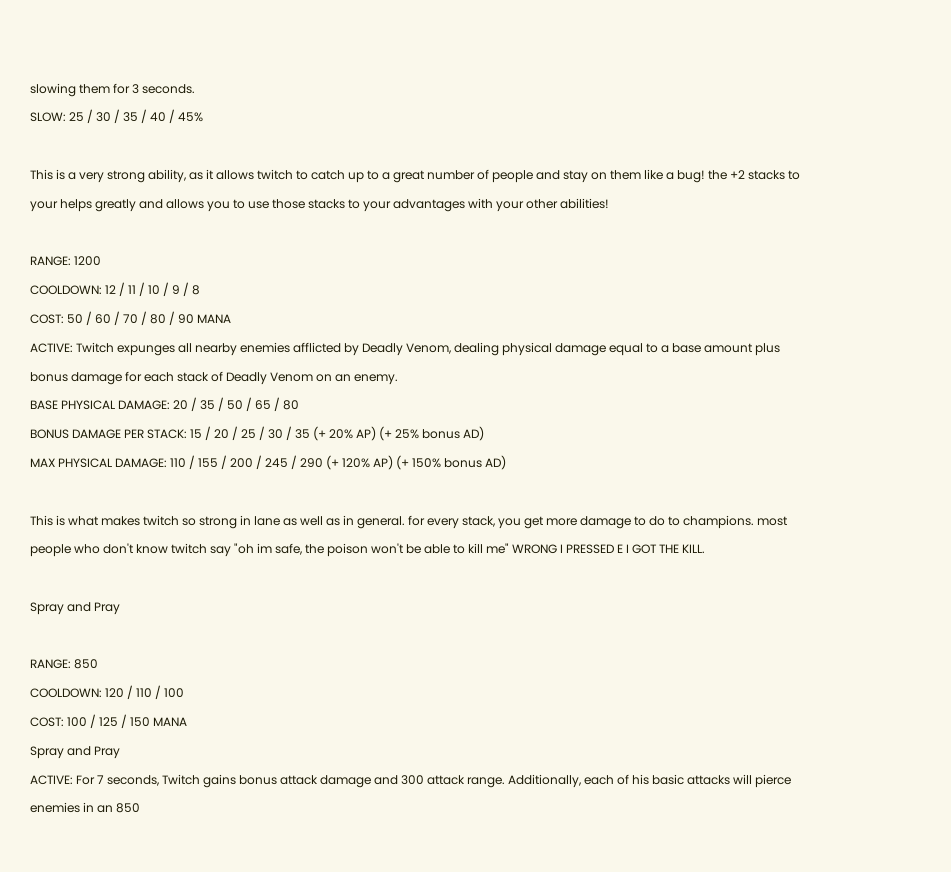slowing them for 3 seconds.
SLOW: 25 / 30 / 35 / 40 / 45%

This is a very strong ability, as it allows twitch to catch up to a great number of people and stay on them like a bug! the +2 stacks to your helps greatly and allows you to use those stacks to your advantages with your other abilities!

RANGE: 1200
COOLDOWN: 12 / 11 / 10 / 9 / 8
COST: 50 / 60 / 70 / 80 / 90 MANA
ACTIVE: Twitch expunges all nearby enemies afflicted by Deadly Venom, dealing physical damage equal to a base amount plus bonus damage for each stack of Deadly Venom on an enemy.
BASE PHYSICAL DAMAGE: 20 / 35 / 50 / 65 / 80
BONUS DAMAGE PER STACK: 15 / 20 / 25 / 30 / 35 (+ 20% AP) (+ 25% bonus AD)
MAX PHYSICAL DAMAGE: 110 / 155 / 200 / 245 / 290 (+ 120% AP) (+ 150% bonus AD)

This is what makes twitch so strong in lane as well as in general. for every stack, you get more damage to do to champions. most people who don't know twitch say "oh im safe, the poison won't be able to kill me" WRONG I PRESSED E I GOT THE KILL.

Spray and Pray

RANGE: 850
COOLDOWN: 120 / 110 / 100
COST: 100 / 125 / 150 MANA
Spray and Pray
ACTIVE: For 7 seconds, Twitch gains bonus attack damage and 300 attack range. Additionally, each of his basic attacks will pierce enemies in an 850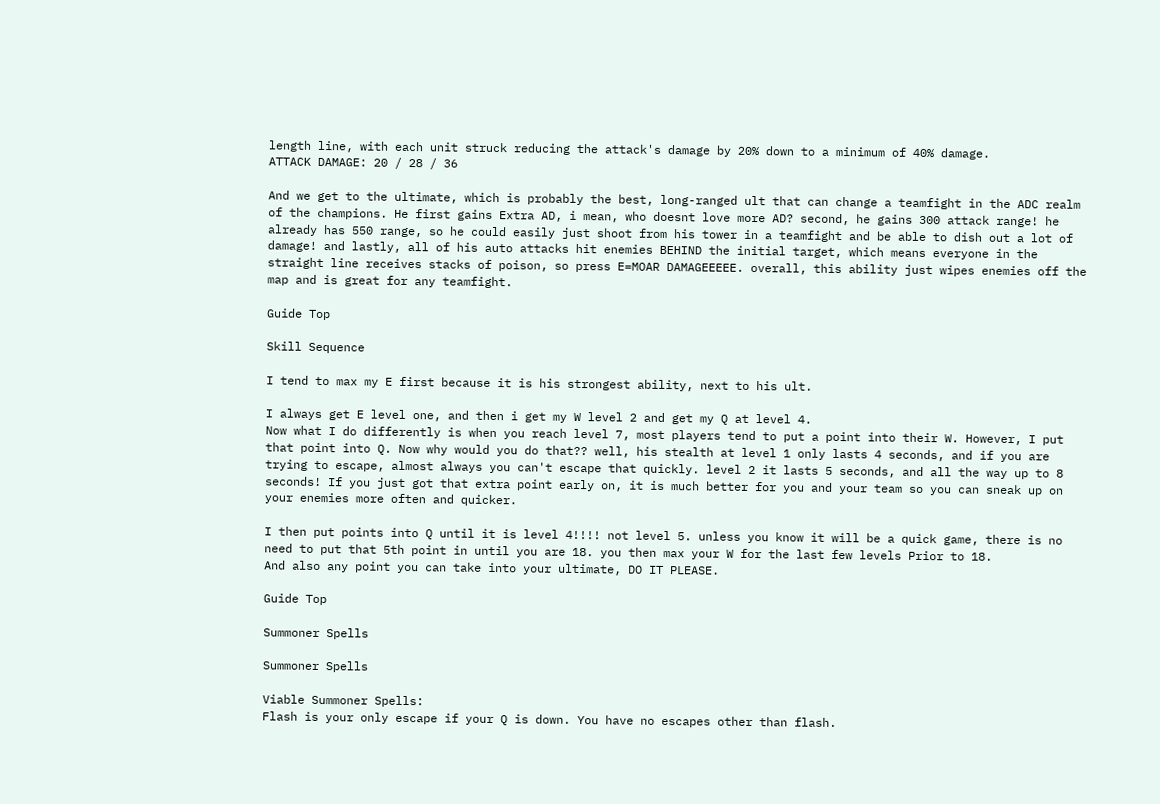length line, with each unit struck reducing the attack's damage by 20% down to a minimum of 40% damage.
ATTACK DAMAGE: 20 / 28 / 36

And we get to the ultimate, which is probably the best, long-ranged ult that can change a teamfight in the ADC realm of the champions. He first gains Extra AD, i mean, who doesnt love more AD? second, he gains 300 attack range! he already has 550 range, so he could easily just shoot from his tower in a teamfight and be able to dish out a lot of damage! and lastly, all of his auto attacks hit enemies BEHIND the initial target, which means everyone in the straight line receives stacks of poison, so press E=MOAR DAMAGEEEEE. overall, this ability just wipes enemies off the map and is great for any teamfight.

Guide Top

Skill Sequence

I tend to max my E first because it is his strongest ability, next to his ult.

I always get E level one, and then i get my W level 2 and get my Q at level 4.
Now what I do differently is when you reach level 7, most players tend to put a point into their W. However, I put that point into Q. Now why would you do that?? well, his stealth at level 1 only lasts 4 seconds, and if you are trying to escape, almost always you can't escape that quickly. level 2 it lasts 5 seconds, and all the way up to 8 seconds! If you just got that extra point early on, it is much better for you and your team so you can sneak up on your enemies more often and quicker.

I then put points into Q until it is level 4!!!! not level 5. unless you know it will be a quick game, there is no need to put that 5th point in until you are 18. you then max your W for the last few levels Prior to 18.
And also any point you can take into your ultimate, DO IT PLEASE.

Guide Top

Summoner Spells

Summoner Spells

Viable Summoner Spells:
Flash is your only escape if your Q is down. You have no escapes other than flash.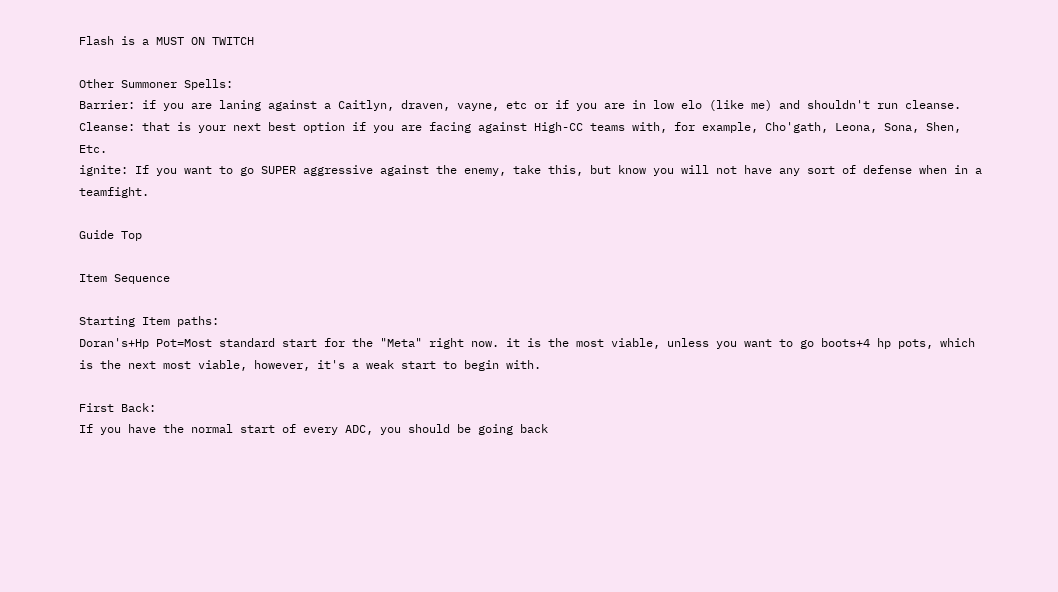Flash is a MUST ON TWITCH

Other Summoner Spells:
Barrier: if you are laning against a Caitlyn, draven, vayne, etc or if you are in low elo (like me) and shouldn't run cleanse.
Cleanse: that is your next best option if you are facing against High-CC teams with, for example, Cho'gath, Leona, Sona, Shen, Etc.
ignite: If you want to go SUPER aggressive against the enemy, take this, but know you will not have any sort of defense when in a teamfight.

Guide Top

Item Sequence

Starting Item paths:
Doran's+Hp Pot=Most standard start for the "Meta" right now. it is the most viable, unless you want to go boots+4 hp pots, which is the next most viable, however, it's a weak start to begin with.

First Back:
If you have the normal start of every ADC, you should be going back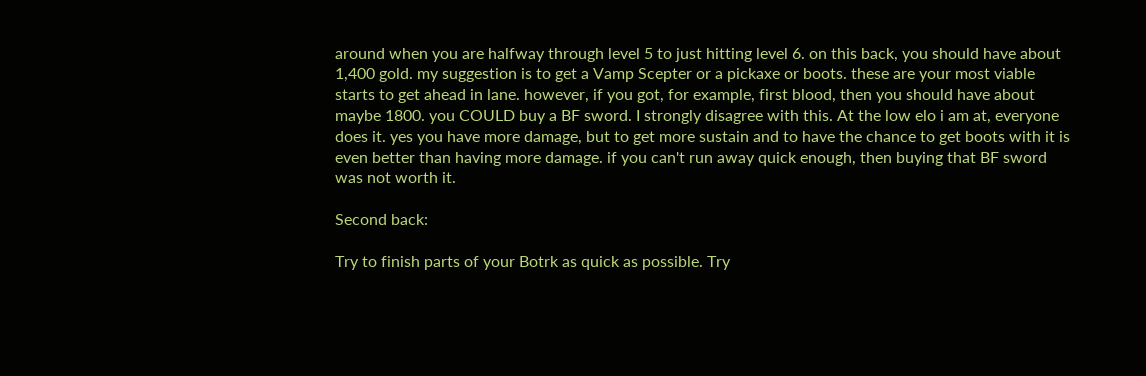around when you are halfway through level 5 to just hitting level 6. on this back, you should have about 1,400 gold. my suggestion is to get a Vamp Scepter or a pickaxe or boots. these are your most viable starts to get ahead in lane. however, if you got, for example, first blood, then you should have about maybe 1800. you COULD buy a BF sword. I strongly disagree with this. At the low elo i am at, everyone does it. yes you have more damage, but to get more sustain and to have the chance to get boots with it is even better than having more damage. if you can't run away quick enough, then buying that BF sword was not worth it.

Second back:

Try to finish parts of your Botrk as quick as possible. Try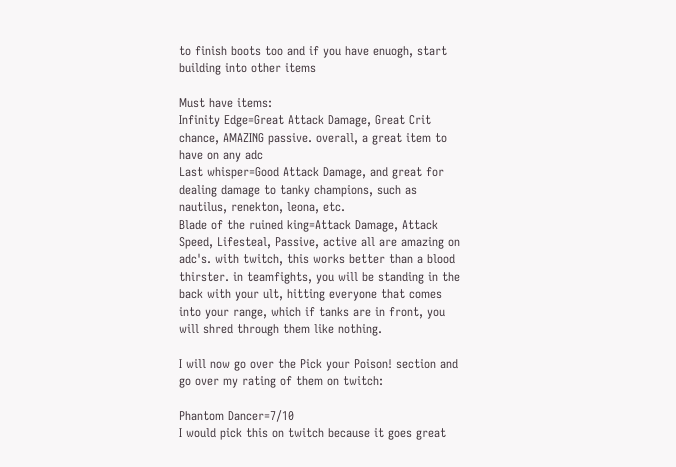to finish boots too and if you have enuogh, start building into other items

Must have items:
Infinity Edge=Great Attack Damage, Great Crit chance, AMAZING passive. overall, a great item to have on any adc
Last whisper=Good Attack Damage, and great for dealing damage to tanky champions, such as nautilus, renekton, leona, etc.
Blade of the ruined king=Attack Damage, Attack Speed, Lifesteal, Passive, active all are amazing on adc's. with twitch, this works better than a blood thirster. in teamfights, you will be standing in the back with your ult, hitting everyone that comes into your range, which if tanks are in front, you will shred through them like nothing.

I will now go over the Pick your Poison! section and go over my rating of them on twitch:

Phantom Dancer=7/10
I would pick this on twitch because it goes great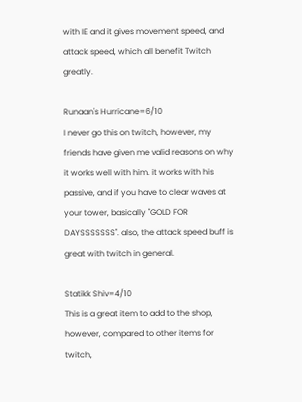with IE and it gives movement speed, and attack speed, which all benefit Twitch greatly.

Runaan's Hurricane=6/10
I never go this on twitch, however, my friends have given me valid reasons on why it works well with him. it works with his passive, and if you have to clear waves at your tower, basically "GOLD FOR DAYSSSSSSS". also, the attack speed buff is great with twitch in general.

Statikk Shiv=4/10
This is a great item to add to the shop, however, compared to other items for twitch,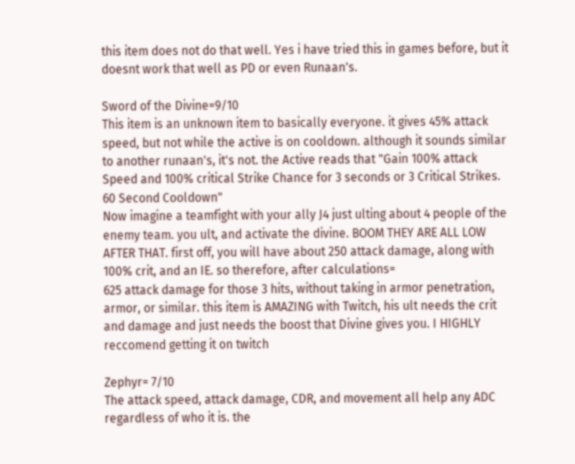this item does not do that well. Yes i have tried this in games before, but it doesnt work that well as PD or even Runaan's.

Sword of the Divine=9/10
This item is an unknown item to basically everyone. it gives 45% attack speed, but not while the active is on cooldown. although it sounds similar to another runaan's, it's not. the Active reads that "Gain 100% attack Speed and 100% critical Strike Chance for 3 seconds or 3 Critical Strikes. 60 Second Cooldown"
Now imagine a teamfight with your ally J4 just ulting about 4 people of the enemy team. you ult, and activate the divine. BOOM THEY ARE ALL LOW AFTER THAT. first off, you will have about 250 attack damage, along with 100% crit, and an IE. so therefore, after calculations=
625 attack damage for those 3 hits, without taking in armor penetration, armor, or similar. this item is AMAZING with Twitch, his ult needs the crit and damage and just needs the boost that Divine gives you. I HIGHLY reccomend getting it on twitch

Zephyr= 7/10
The attack speed, attack damage, CDR, and movement all help any ADC regardless of who it is. the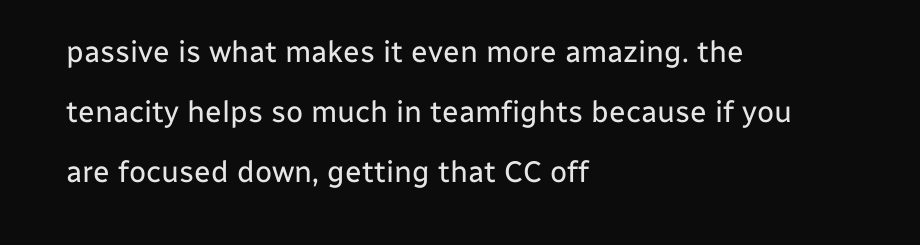passive is what makes it even more amazing. the tenacity helps so much in teamfights because if you are focused down, getting that CC off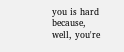you is hard because, well, you're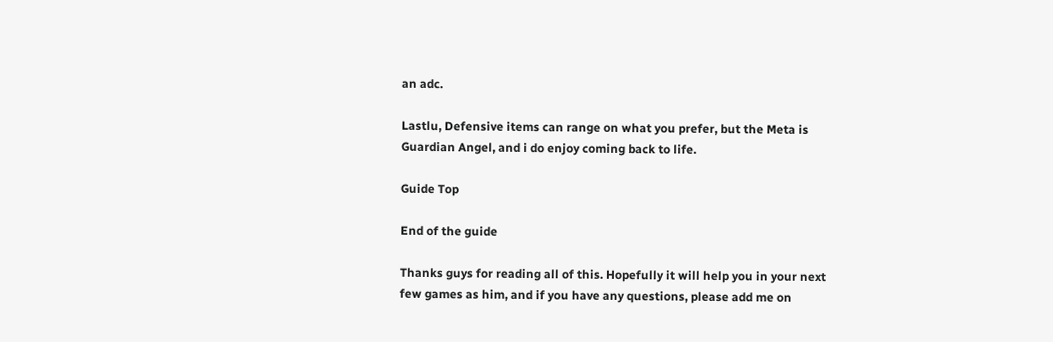an adc.

Lastlu, Defensive items can range on what you prefer, but the Meta is Guardian Angel, and i do enjoy coming back to life.

Guide Top

End of the guide

Thanks guys for reading all of this. Hopefully it will help you in your next few games as him, and if you have any questions, please add me on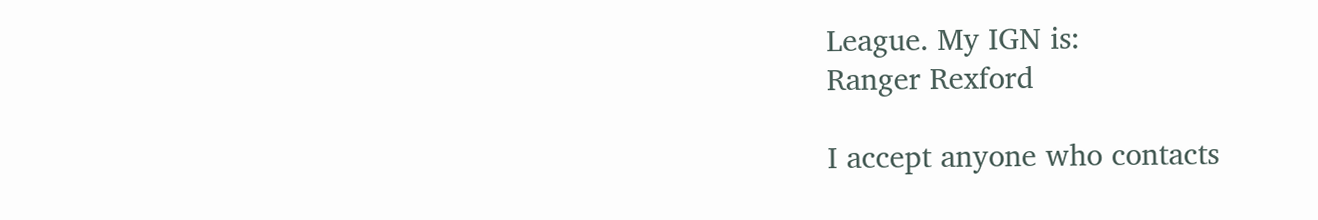League. My IGN is:
Ranger Rexford

I accept anyone who contacts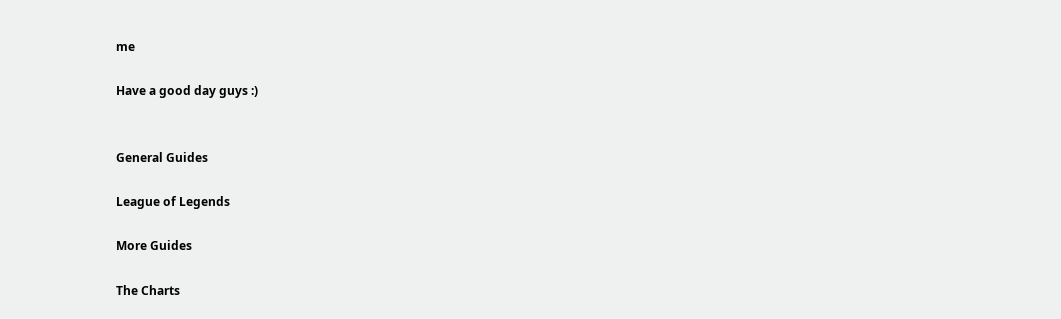me

Have a good day guys :)


General Guides

League of Legends

More Guides

The Charts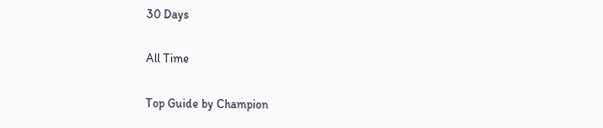30 Days

All Time

Top Guide by Champion